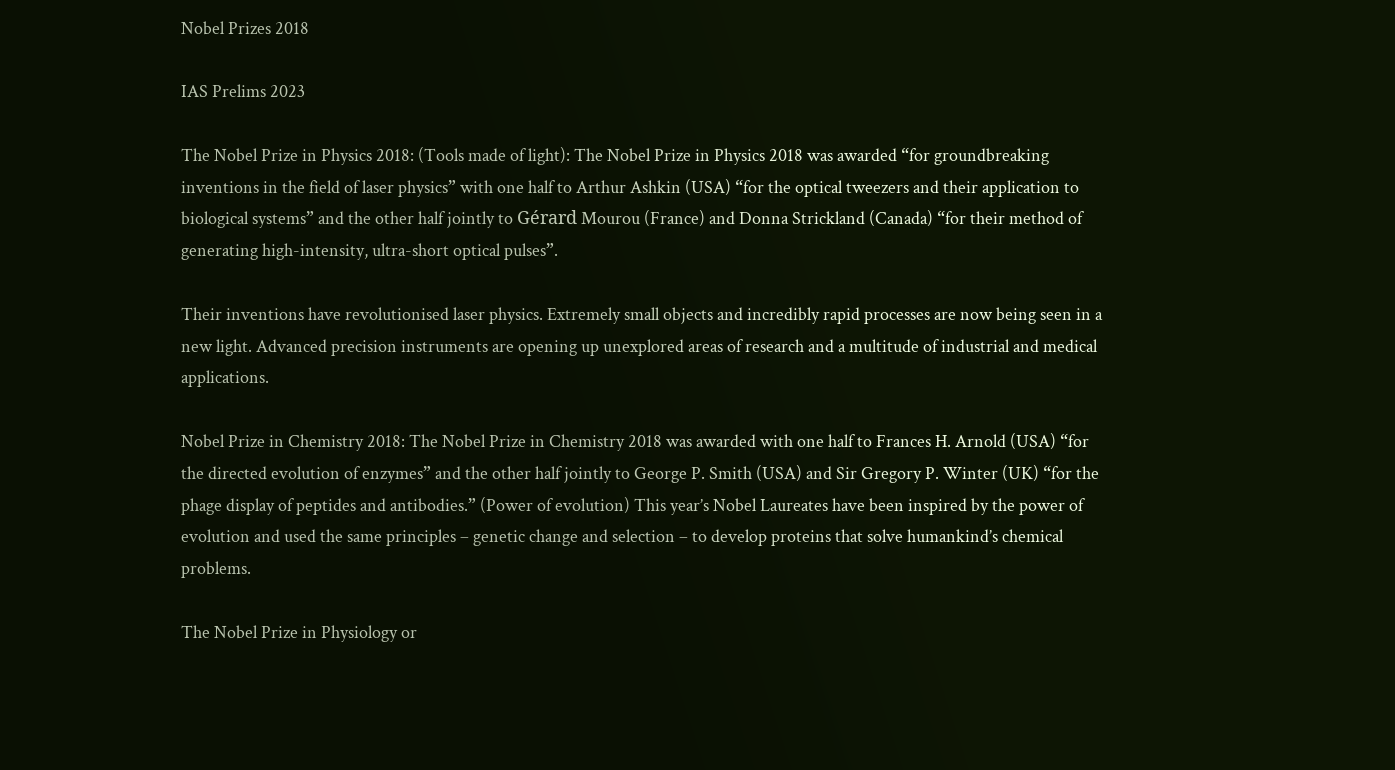Nobel Prizes 2018

IAS Prelims 2023

The Nobel Prize in Physics 2018: (Tools made of light): The Nobel Prize in Physics 2018 was awarded “for groundbreaking inventions in the field of laser physics” with one half to Arthur Ashkin (USA) “for the optical tweezers and their application to biological systems” and the other half jointly to Gérard Mourou (France) and Donna Strickland (Canada) “for their method of generating high-intensity, ultra-short optical pulses”.

Their inventions have revolutionised laser physics. Extremely small objects and incredibly rapid processes are now being seen in a new light. Advanced precision instruments are opening up unexplored areas of research and a multitude of industrial and medical applications.

Nobel Prize in Chemistry 2018: The Nobel Prize in Chemistry 2018 was awarded with one half to Frances H. Arnold (USA) “for the directed evolution of enzymes” and the other half jointly to George P. Smith (USA) and Sir Gregory P. Winter (UK) “for the phage display of peptides and antibodies.” (Power of evolution) This year’s Nobel Laureates have been inspired by the power of evolution and used the same principles – genetic change and selection – to develop proteins that solve humankind’s chemical problems.

The Nobel Prize in Physiology or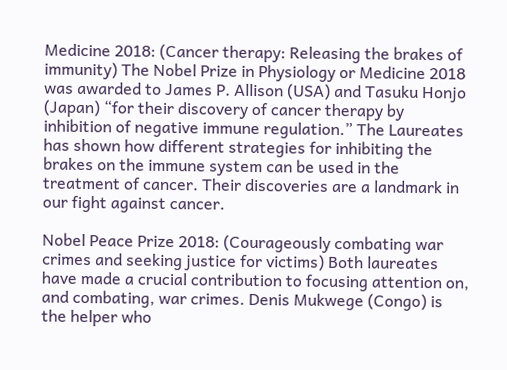Medicine 2018: (Cancer therapy: Releasing the brakes of immunity) The Nobel Prize in Physiology or Medicine 2018 was awarded to James P. Allison (USA) and Tasuku Honjo (Japan) “for their discovery of cancer therapy by inhibition of negative immune regulation.” The Laureates has shown how different strategies for inhibiting the brakes on the immune system can be used in the treatment of cancer. Their discoveries are a landmark in our fight against cancer.

Nobel Peace Prize 2018: (Courageously combating war crimes and seeking justice for victims) Both laureates have made a crucial contribution to focusing attention on, and combating, war crimes. Denis Mukwege (Congo) is the helper who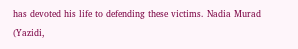has devoted his life to defending these victims. Nadia Murad (Yazidi,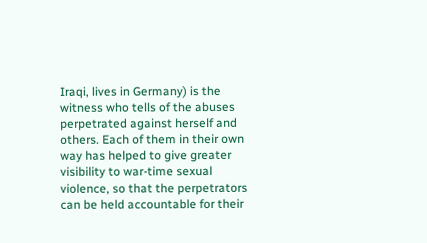Iraqi, lives in Germany) is the witness who tells of the abuses perpetrated against herself and others. Each of them in their own way has helped to give greater visibility to war-time sexual violence, so that the perpetrators can be held accountable for their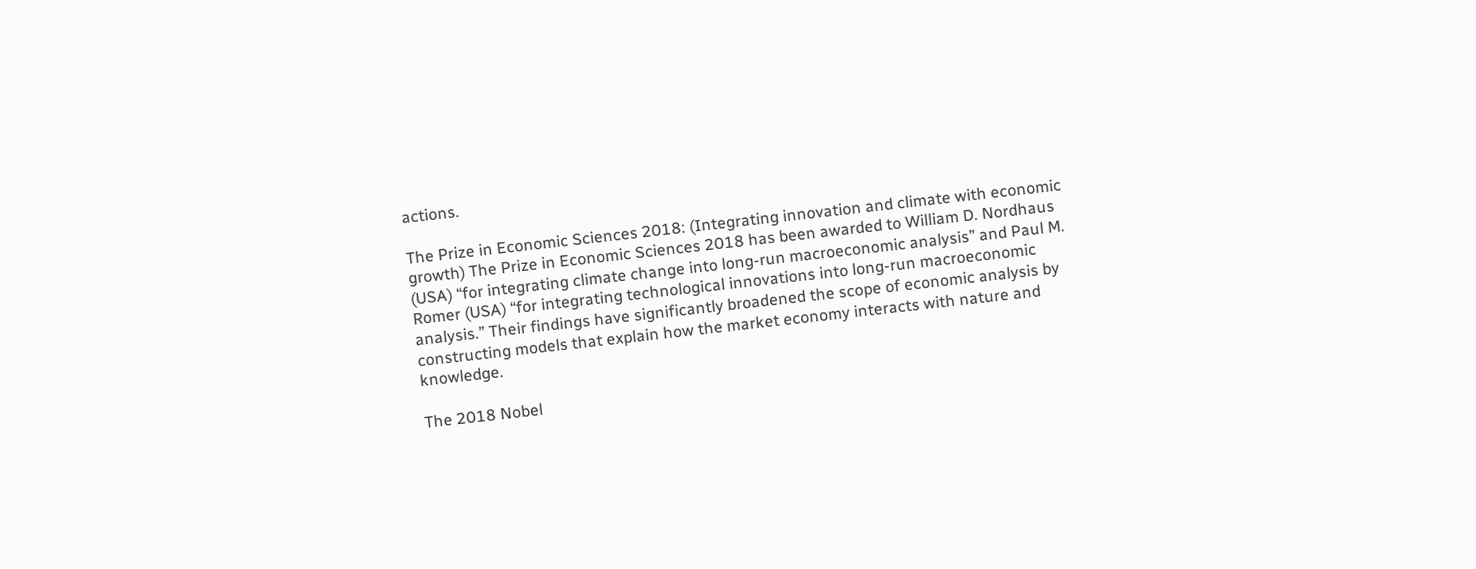actions.

The Prize in Economic Sciences 2018: (Integrating innovation and climate with economic growth) The Prize in Economic Sciences 2018 has been awarded to William D. Nordhaus (USA) “for integrating climate change into long-run macroeconomic analysis” and Paul M. Romer (USA) “for integrating technological innovations into long-run macroeconomic analysis.” Their findings have significantly broadened the scope of economic analysis by constructing models that explain how the market economy interacts with nature and knowledge.

The 2018 Nobel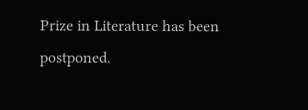Prize in Literature has been postponed.